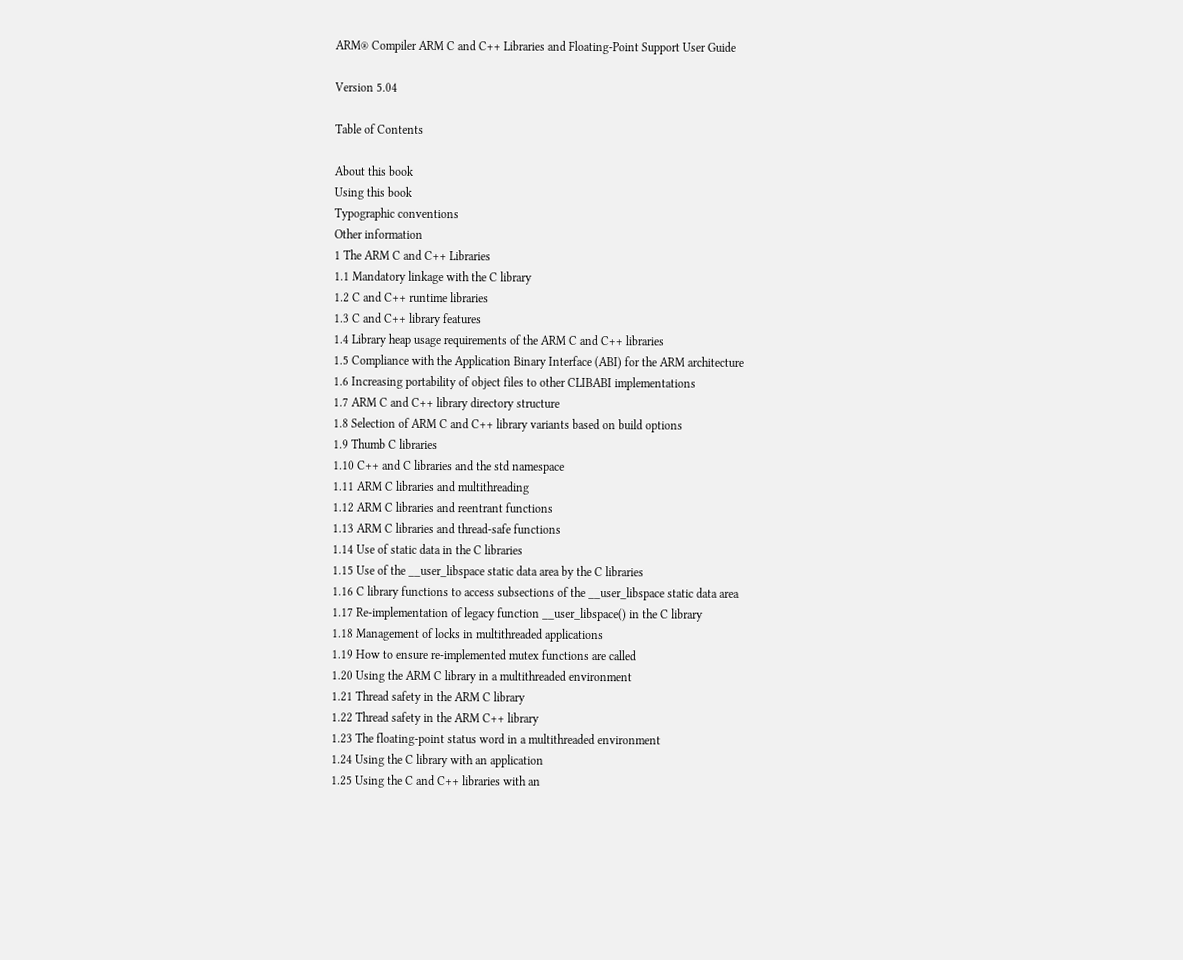ARM® Compiler ARM C and C++ Libraries and Floating-Point Support User Guide

Version 5.04

Table of Contents

About this book
Using this book
Typographic conventions
Other information
1 The ARM C and C++ Libraries
1.1 Mandatory linkage with the C library
1.2 C and C++ runtime libraries
1.3 C and C++ library features
1.4 Library heap usage requirements of the ARM C and C++ libraries
1.5 Compliance with the Application Binary Interface (ABI) for the ARM architecture
1.6 Increasing portability of object files to other CLIBABI implementations
1.7 ARM C and C++ library directory structure
1.8 Selection of ARM C and C++ library variants based on build options
1.9 Thumb C libraries
1.10 C++ and C libraries and the std namespace
1.11 ARM C libraries and multithreading
1.12 ARM C libraries and reentrant functions
1.13 ARM C libraries and thread-safe functions
1.14 Use of static data in the C libraries
1.15 Use of the __user_libspace static data area by the C libraries
1.16 C library functions to access subsections of the __user_libspace static data area
1.17 Re-implementation of legacy function __user_libspace() in the C library
1.18 Management of locks in multithreaded applications
1.19 How to ensure re-implemented mutex functions are called
1.20 Using the ARM C library in a multithreaded environment
1.21 Thread safety in the ARM C library
1.22 Thread safety in the ARM C++ library
1.23 The floating-point status word in a multithreaded environment
1.24 Using the C library with an application
1.25 Using the C and C++ libraries with an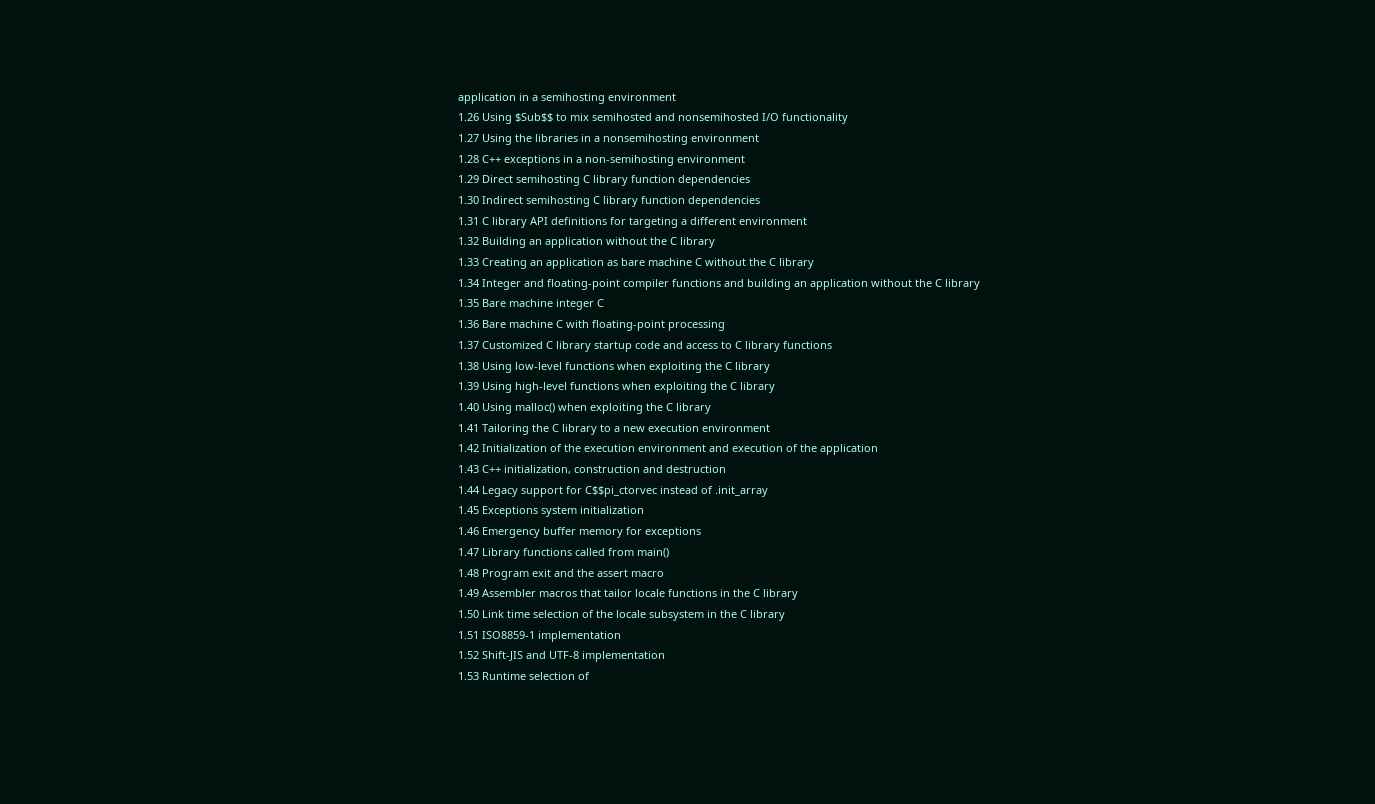application in a semihosting environment
1.26 Using $Sub$$ to mix semihosted and nonsemihosted I/O functionality
1.27 Using the libraries in a nonsemihosting environment
1.28 C++ exceptions in a non-semihosting environment
1.29 Direct semihosting C library function dependencies
1.30 Indirect semihosting C library function dependencies
1.31 C library API definitions for targeting a different environment
1.32 Building an application without the C library
1.33 Creating an application as bare machine C without the C library
1.34 Integer and floating-point compiler functions and building an application without the C library
1.35 Bare machine integer C
1.36 Bare machine C with floating-point processing
1.37 Customized C library startup code and access to C library functions
1.38 Using low-level functions when exploiting the C library
1.39 Using high-level functions when exploiting the C library
1.40 Using malloc() when exploiting the C library
1.41 Tailoring the C library to a new execution environment
1.42 Initialization of the execution environment and execution of the application
1.43 C++ initialization, construction and destruction
1.44 Legacy support for C$$pi_ctorvec instead of .init_array
1.45 Exceptions system initialization
1.46 Emergency buffer memory for exceptions
1.47 Library functions called from main()
1.48 Program exit and the assert macro
1.49 Assembler macros that tailor locale functions in the C library
1.50 Link time selection of the locale subsystem in the C library
1.51 ISO8859-1 implementation
1.52 Shift-JIS and UTF-8 implementation
1.53 Runtime selection of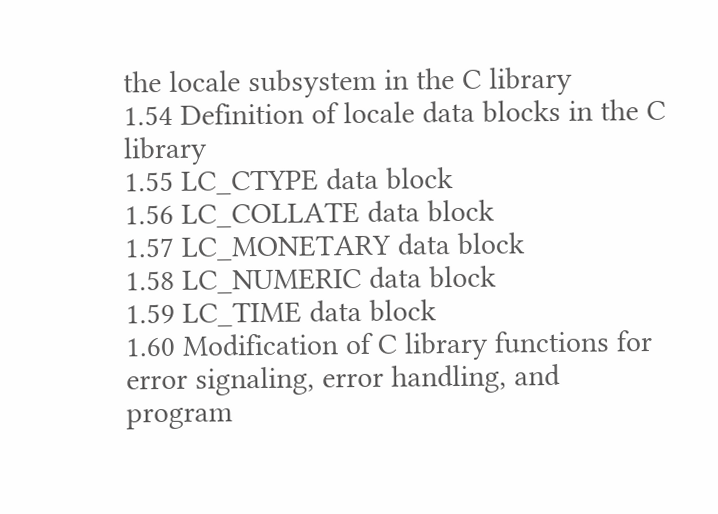the locale subsystem in the C library
1.54 Definition of locale data blocks in the C library
1.55 LC_CTYPE data block
1.56 LC_COLLATE data block
1.57 LC_MONETARY data block
1.58 LC_NUMERIC data block
1.59 LC_TIME data block
1.60 Modification of C library functions for error signaling, error handling, and program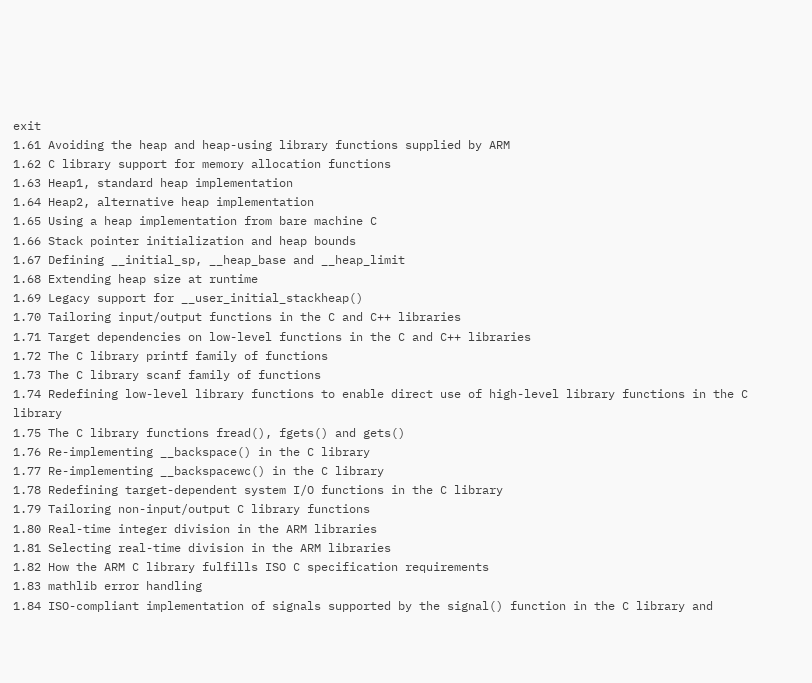exit
1.61 Avoiding the heap and heap-using library functions supplied by ARM
1.62 C library support for memory allocation functions
1.63 Heap1, standard heap implementation
1.64 Heap2, alternative heap implementation
1.65 Using a heap implementation from bare machine C
1.66 Stack pointer initialization and heap bounds
1.67 Defining __initial_sp, __heap_base and __heap_limit
1.68 Extending heap size at runtime
1.69 Legacy support for __user_initial_stackheap()
1.70 Tailoring input/output functions in the C and C++ libraries
1.71 Target dependencies on low-level functions in the C and C++ libraries
1.72 The C library printf family of functions
1.73 The C library scanf family of functions
1.74 Redefining low-level library functions to enable direct use of high-level library functions in the C library
1.75 The C library functions fread(), fgets() and gets()
1.76 Re-implementing __backspace() in the C library
1.77 Re-implementing __backspacewc() in the C library
1.78 Redefining target-dependent system I/O functions in the C library
1.79 Tailoring non-input/output C library functions
1.80 Real-time integer division in the ARM libraries
1.81 Selecting real-time division in the ARM libraries
1.82 How the ARM C library fulfills ISO C specification requirements
1.83 mathlib error handling
1.84 ISO-compliant implementation of signals supported by the signal() function in the C library and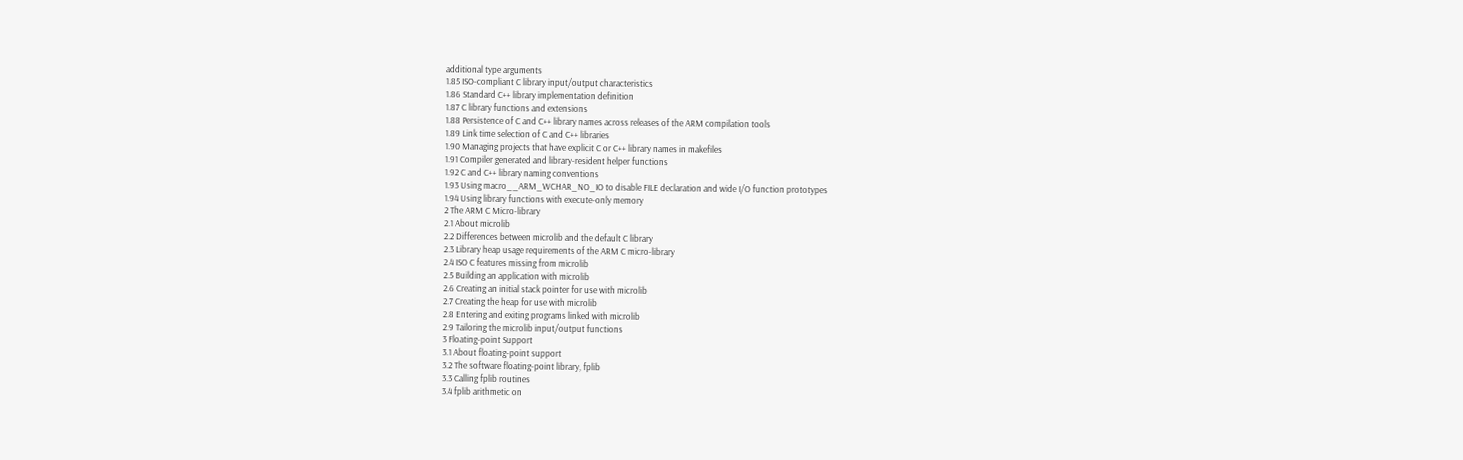additional type arguments
1.85 ISO-compliant C library input/output characteristics
1.86 Standard C++ library implementation definition
1.87 C library functions and extensions
1.88 Persistence of C and C++ library names across releases of the ARM compilation tools
1.89 Link time selection of C and C++ libraries
1.90 Managing projects that have explicit C or C++ library names in makefiles
1.91 Compiler generated and library-resident helper functions
1.92 C and C++ library naming conventions
1.93 Using macro__ARM_WCHAR_NO_IO to disable FILE declaration and wide I/O function prototypes
1.94 Using library functions with execute-only memory
2 The ARM C Micro-library
2.1 About microlib
2.2 Differences between microlib and the default C library
2.3 Library heap usage requirements of the ARM C micro-library
2.4 ISO C features missing from microlib
2.5 Building an application with microlib
2.6 Creating an initial stack pointer for use with microlib
2.7 Creating the heap for use with microlib
2.8 Entering and exiting programs linked with microlib
2.9 Tailoring the microlib input/output functions
3 Floating-point Support
3.1 About floating-point support
3.2 The software floating-point library, fplib
3.3 Calling fplib routines
3.4 fplib arithmetic on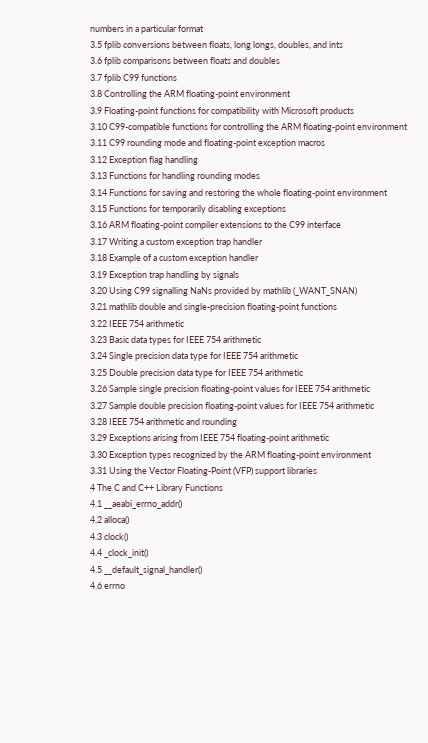numbers in a particular format
3.5 fplib conversions between floats, long longs, doubles, and ints
3.6 fplib comparisons between floats and doubles
3.7 fplib C99 functions
3.8 Controlling the ARM floating-point environment
3.9 Floating-point functions for compatibility with Microsoft products
3.10 C99-compatible functions for controlling the ARM floating-point environment
3.11 C99 rounding mode and floating-point exception macros
3.12 Exception flag handling
3.13 Functions for handling rounding modes
3.14 Functions for saving and restoring the whole floating-point environment
3.15 Functions for temporarily disabling exceptions
3.16 ARM floating-point compiler extensions to the C99 interface
3.17 Writing a custom exception trap handler
3.18 Example of a custom exception handler
3.19 Exception trap handling by signals
3.20 Using C99 signalling NaNs provided by mathlib (_WANT_SNAN)
3.21 mathlib double and single-precision floating-point functions
3.22 IEEE 754 arithmetic
3.23 Basic data types for IEEE 754 arithmetic
3.24 Single precision data type for IEEE 754 arithmetic
3.25 Double precision data type for IEEE 754 arithmetic
3.26 Sample single precision floating-point values for IEEE 754 arithmetic
3.27 Sample double precision floating-point values for IEEE 754 arithmetic
3.28 IEEE 754 arithmetic and rounding
3.29 Exceptions arising from IEEE 754 floating-point arithmetic
3.30 Exception types recognized by the ARM floating-point environment
3.31 Using the Vector Floating-Point (VFP) support libraries
4 The C and C++ Library Functions
4.1 __aeabi_errno_addr()
4.2 alloca()
4.3 clock()
4.4 _clock_init()
4.5 __default_signal_handler()
4.6 errno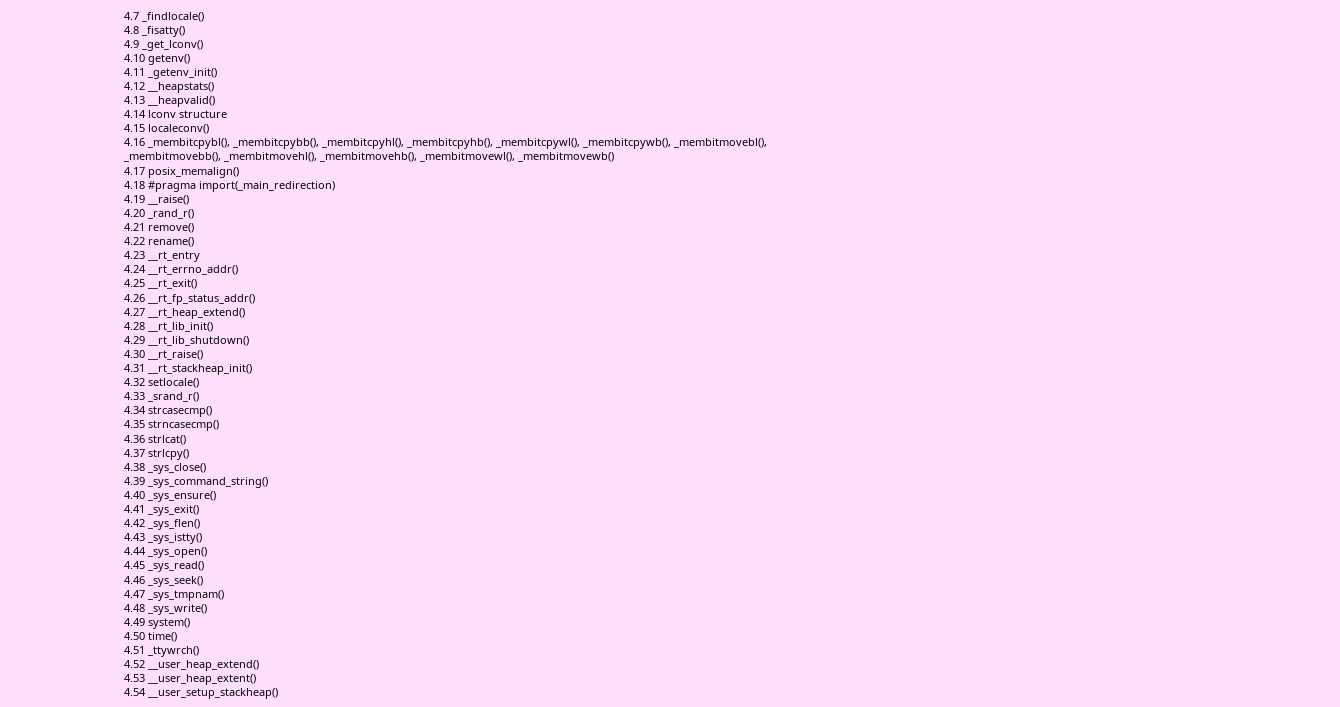4.7 _findlocale()
4.8 _fisatty()
4.9 _get_lconv()
4.10 getenv()
4.11 _getenv_init()
4.12 __heapstats()
4.13 __heapvalid()
4.14 lconv structure
4.15 localeconv()
4.16 _membitcpybl(), _membitcpybb(), _membitcpyhl(), _membitcpyhb(), _membitcpywl(), _membitcpywb(), _membitmovebl(), _membitmovebb(), _membitmovehl(), _membitmovehb(), _membitmovewl(), _membitmovewb()
4.17 posix_memalign()
4.18 #pragma import(_main_redirection)
4.19 __raise()
4.20 _rand_r()
4.21 remove()
4.22 rename()
4.23 __rt_entry
4.24 __rt_errno_addr()
4.25 __rt_exit()
4.26 __rt_fp_status_addr()
4.27 __rt_heap_extend()
4.28 __rt_lib_init()
4.29 __rt_lib_shutdown()
4.30 __rt_raise()
4.31 __rt_stackheap_init()
4.32 setlocale()
4.33 _srand_r()
4.34 strcasecmp()
4.35 strncasecmp()
4.36 strlcat()
4.37 strlcpy()
4.38 _sys_close()
4.39 _sys_command_string()
4.40 _sys_ensure()
4.41 _sys_exit()
4.42 _sys_flen()
4.43 _sys_istty()
4.44 _sys_open()
4.45 _sys_read()
4.46 _sys_seek()
4.47 _sys_tmpnam()
4.48 _sys_write()
4.49 system()
4.50 time()
4.51 _ttywrch()
4.52 __user_heap_extend()
4.53 __user_heap_extent()
4.54 __user_setup_stackheap()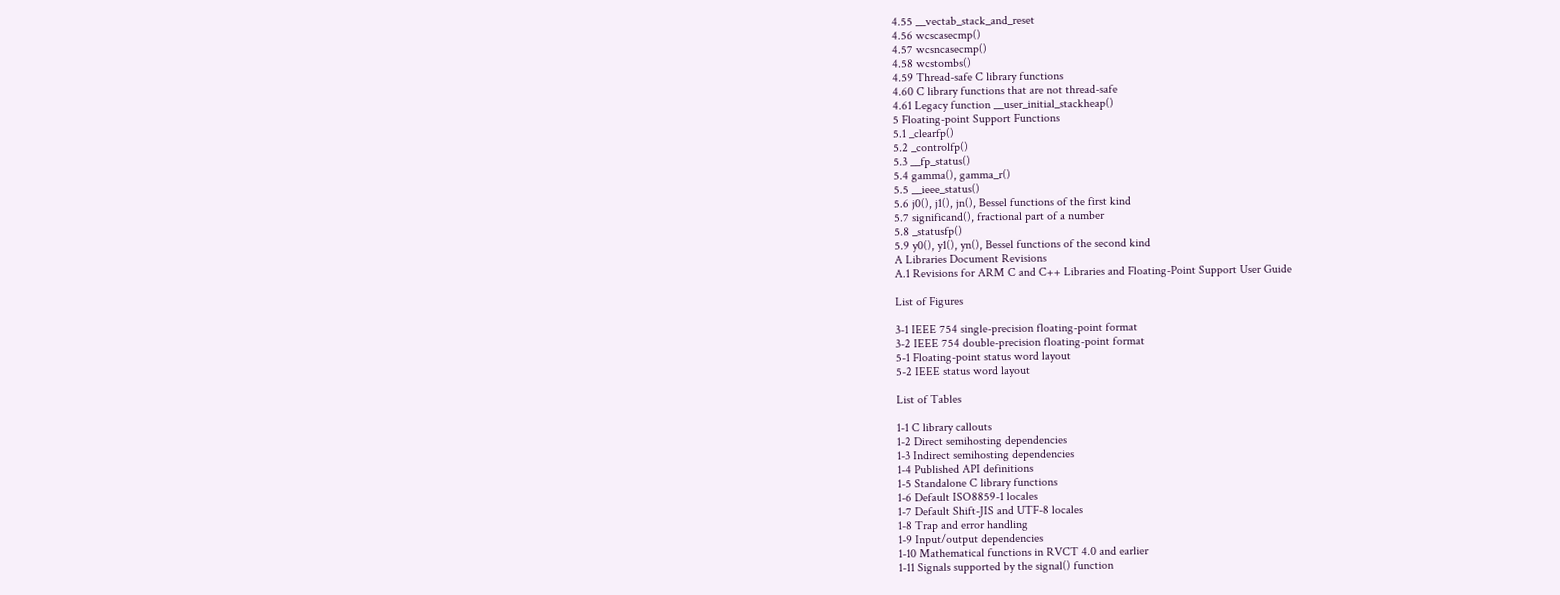4.55 __vectab_stack_and_reset
4.56 wcscasecmp()
4.57 wcsncasecmp()
4.58 wcstombs()
4.59 Thread-safe C library functions
4.60 C library functions that are not thread-safe
4.61 Legacy function __user_initial_stackheap()
5 Floating-point Support Functions
5.1 _clearfp()
5.2 _controlfp()
5.3 __fp_status()
5.4 gamma(), gamma_r()
5.5 __ieee_status()
5.6 j0(), j1(), jn(), Bessel functions of the first kind
5.7 significand(), fractional part of a number
5.8 _statusfp()
5.9 y0(), y1(), yn(), Bessel functions of the second kind
A Libraries Document Revisions
A.1 Revisions for ARM C and C++ Libraries and Floating-Point Support User Guide

List of Figures

3-1 IEEE 754 single-precision floating-point format
3-2 IEEE 754 double-precision floating-point format
5-1 Floating-point status word layout
5-2 IEEE status word layout

List of Tables

1-1 C library callouts
1-2 Direct semihosting dependencies
1-3 Indirect semihosting dependencies
1-4 Published API definitions
1-5 Standalone C library functions
1-6 Default ISO8859-1 locales
1-7 Default Shift-JIS and UTF-8 locales
1-8 Trap and error handling
1-9 Input/output dependencies
1-10 Mathematical functions in RVCT 4.0 and earlier
1-11 Signals supported by the signal() function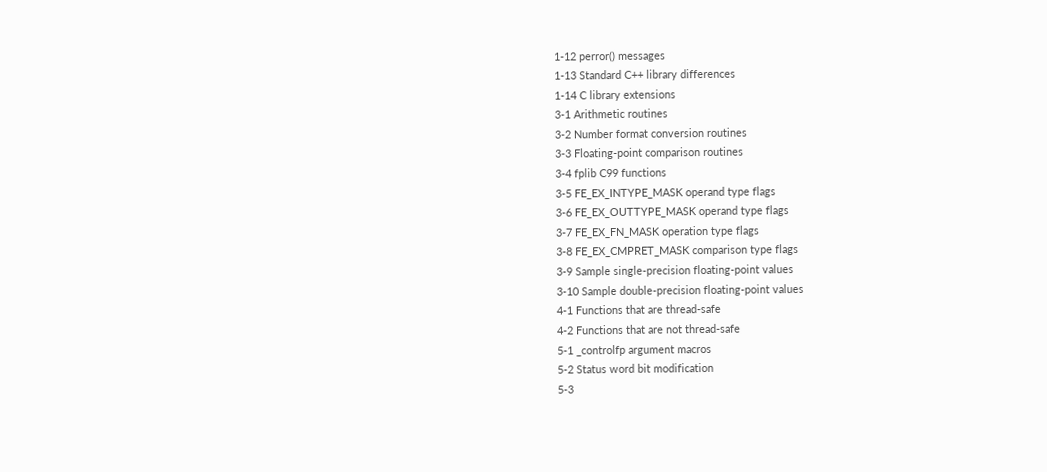1-12 perror() messages
1-13 Standard C++ library differences
1-14 C library extensions
3-1 Arithmetic routines
3-2 Number format conversion routines
3-3 Floating-point comparison routines
3-4 fplib C99 functions
3-5 FE_EX_INTYPE_MASK operand type flags
3-6 FE_EX_OUTTYPE_MASK operand type flags
3-7 FE_EX_FN_MASK operation type flags
3-8 FE_EX_CMPRET_MASK comparison type flags
3-9 Sample single-precision floating-point values
3-10 Sample double-precision floating-point values
4-1 Functions that are thread-safe
4-2 Functions that are not thread-safe
5-1 _controlfp argument macros
5-2 Status word bit modification
5-3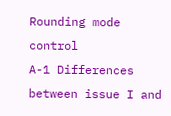Rounding mode control
A-1 Differences between issue I and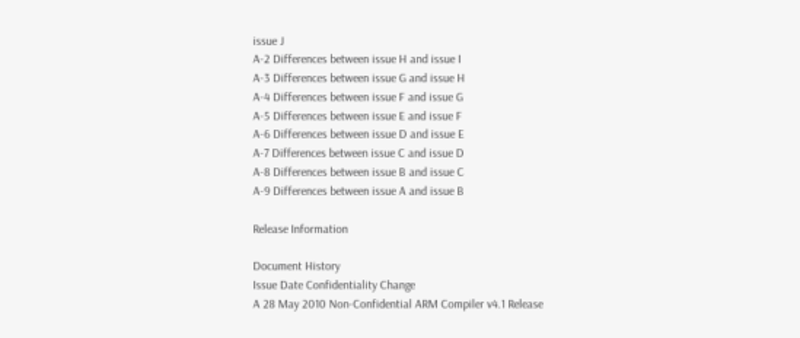issue J
A-2 Differences between issue H and issue I
A-3 Differences between issue G and issue H
A-4 Differences between issue F and issue G
A-5 Differences between issue E and issue F
A-6 Differences between issue D and issue E
A-7 Differences between issue C and issue D
A-8 Differences between issue B and issue C
A-9 Differences between issue A and issue B

Release Information

Document History
Issue Date Confidentiality Change
A 28 May 2010 Non-Confidential ARM Compiler v4.1 Release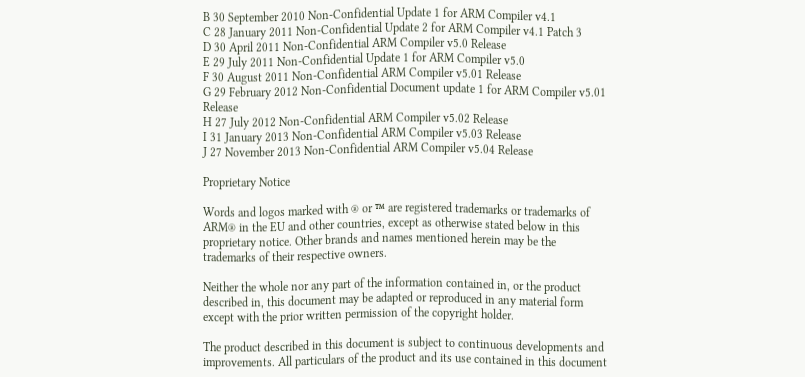B 30 September 2010 Non-Confidential Update 1 for ARM Compiler v4.1
C 28 January 2011 Non-Confidential Update 2 for ARM Compiler v4.1 Patch 3
D 30 April 2011 Non-Confidential ARM Compiler v5.0 Release
E 29 July 2011 Non-Confidential Update 1 for ARM Compiler v5.0
F 30 August 2011 Non-Confidential ARM Compiler v5.01 Release
G 29 February 2012 Non-Confidential Document update 1 for ARM Compiler v5.01 Release
H 27 July 2012 Non-Confidential ARM Compiler v5.02 Release
I 31 January 2013 Non-Confidential ARM Compiler v5.03 Release
J 27 November 2013 Non-Confidential ARM Compiler v5.04 Release

Proprietary Notice

Words and logos marked with ® or ™ are registered trademarks or trademarks of ARM® in the EU and other countries, except as otherwise stated below in this proprietary notice. Other brands and names mentioned herein may be the trademarks of their respective owners.

Neither the whole nor any part of the information contained in, or the product described in, this document may be adapted or reproduced in any material form except with the prior written permission of the copyright holder.

The product described in this document is subject to continuous developments and improvements. All particulars of the product and its use contained in this document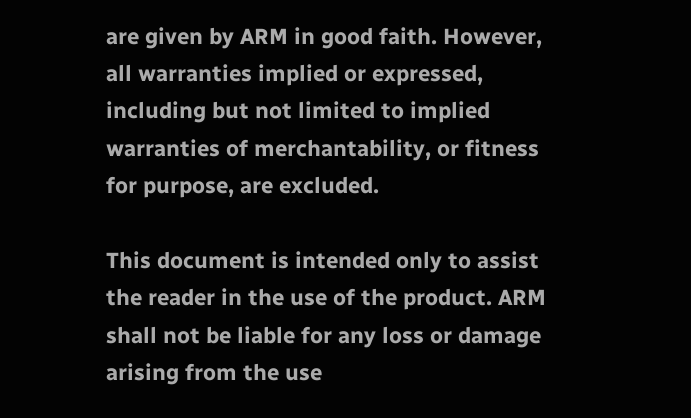are given by ARM in good faith. However, all warranties implied or expressed, including but not limited to implied warranties of merchantability, or fitness for purpose, are excluded.

This document is intended only to assist the reader in the use of the product. ARM shall not be liable for any loss or damage arising from the use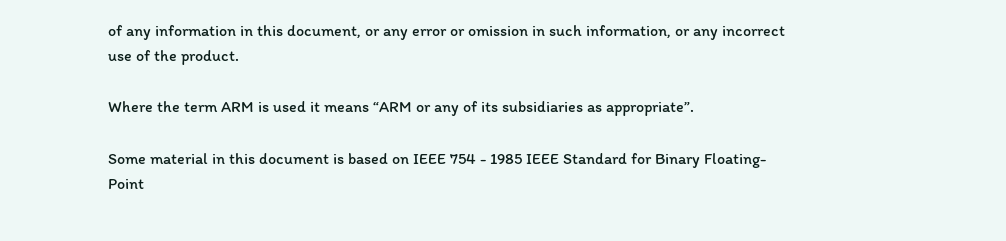of any information in this document, or any error or omission in such information, or any incorrect use of the product.

Where the term ARM is used it means “ARM or any of its subsidiaries as appropriate”.

Some material in this document is based on IEEE 754 - 1985 IEEE Standard for Binary Floating-Point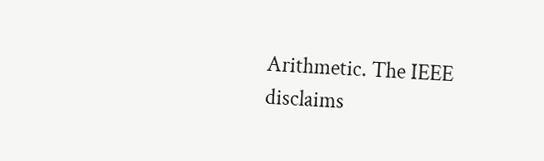Arithmetic. The IEEE disclaims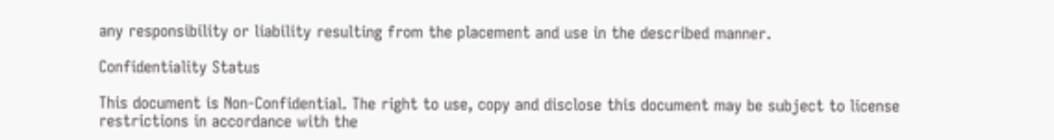any responsibility or liability resulting from the placement and use in the described manner.

Confidentiality Status

This document is Non-Confidential. The right to use, copy and disclose this document may be subject to license restrictions in accordance with the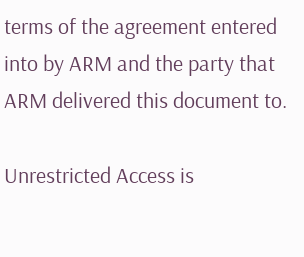terms of the agreement entered into by ARM and the party that ARM delivered this document to.

Unrestricted Access is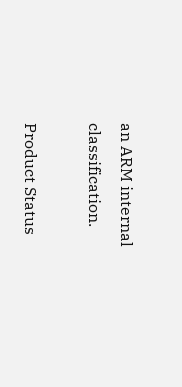an ARM internal classification.

Product Status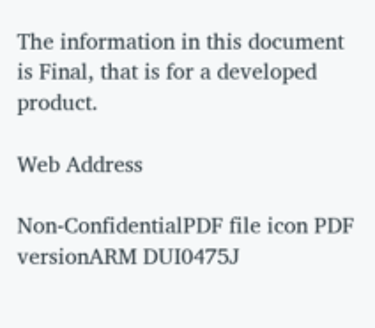The information in this document is Final, that is for a developed product.

Web Address

Non-ConfidentialPDF file icon PDF versionARM DUI0475J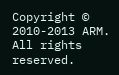Copyright © 2010-2013 ARM. All rights reserved.